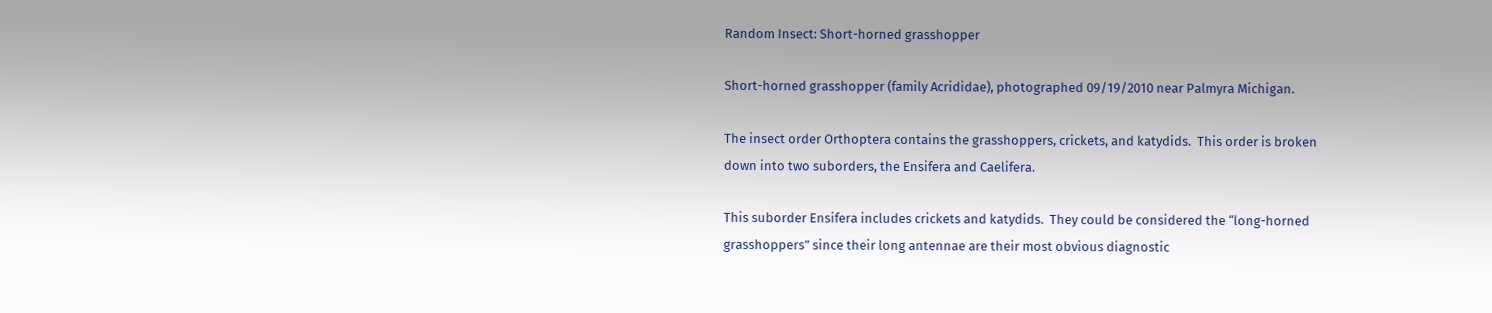Random Insect: Short-horned grasshopper

Short-horned grasshopper (family Acrididae), photographed 09/19/2010 near Palmyra Michigan.

The insect order Orthoptera contains the grasshoppers, crickets, and katydids.  This order is broken down into two suborders, the Ensifera and Caelifera.

This suborder Ensifera includes crickets and katydids.  They could be considered the “long-horned grasshoppers” since their long antennae are their most obvious diagnostic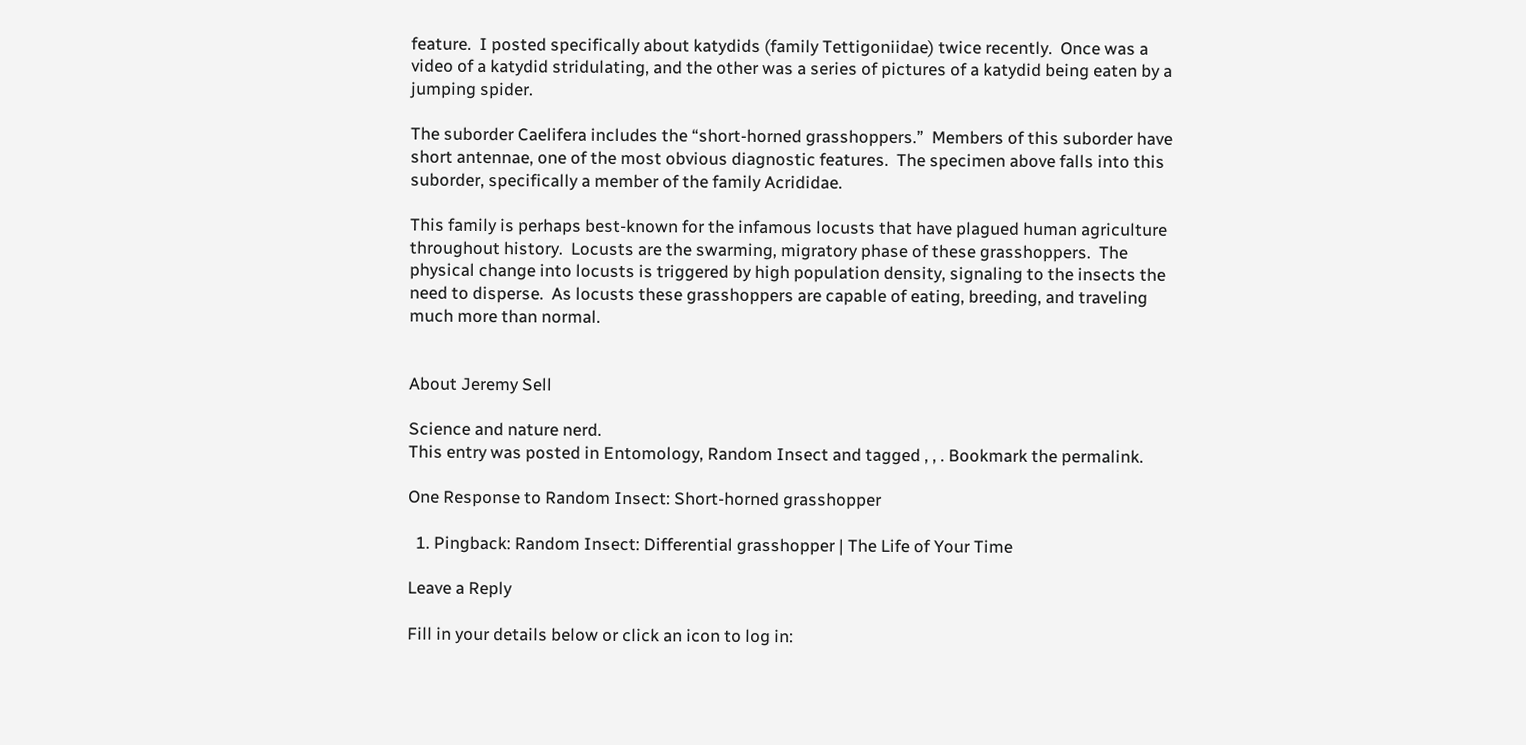feature.  I posted specifically about katydids (family Tettigoniidae) twice recently.  Once was a video of a katydid stridulating, and the other was a series of pictures of a katydid being eaten by a jumping spider.

The suborder Caelifera includes the “short-horned grasshoppers.”  Members of this suborder have short antennae, one of the most obvious diagnostic features.  The specimen above falls into this suborder, specifically a member of the family Acrididae.

This family is perhaps best-known for the infamous locusts that have plagued human agriculture throughout history.  Locusts are the swarming, migratory phase of these grasshoppers.  The physical change into locusts is triggered by high population density, signaling to the insects the need to disperse.  As locusts these grasshoppers are capable of eating, breeding, and traveling much more than normal.


About Jeremy Sell

Science and nature nerd.
This entry was posted in Entomology, Random Insect and tagged , , . Bookmark the permalink.

One Response to Random Insect: Short-horned grasshopper

  1. Pingback: Random Insect: Differential grasshopper | The Life of Your Time

Leave a Reply

Fill in your details below or click an icon to log in: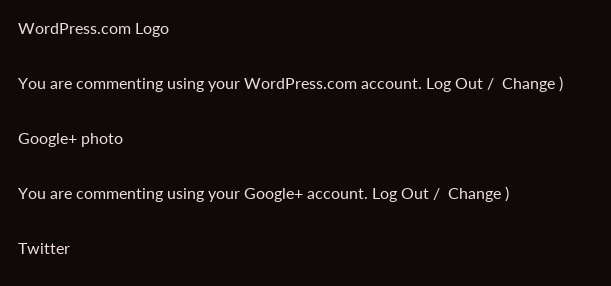WordPress.com Logo

You are commenting using your WordPress.com account. Log Out /  Change )

Google+ photo

You are commenting using your Google+ account. Log Out /  Change )

Twitter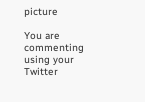picture

You are commenting using your Twitter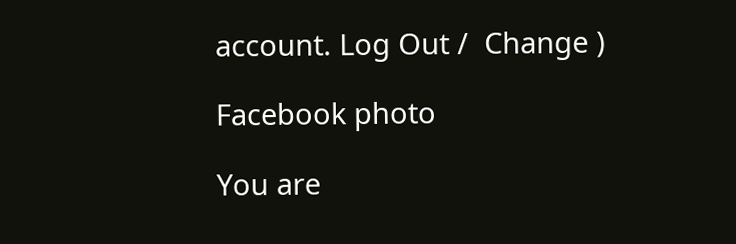account. Log Out /  Change )

Facebook photo

You are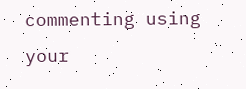commenting using your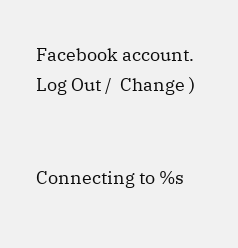Facebook account. Log Out /  Change )


Connecting to %s